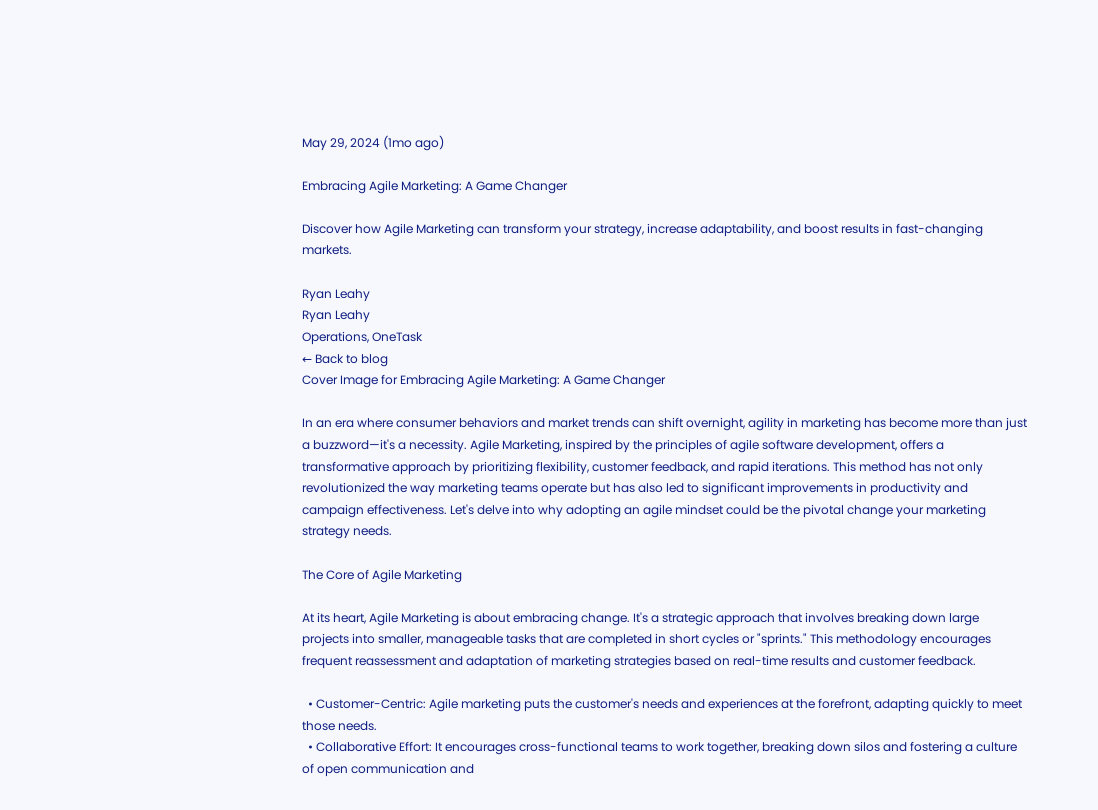May 29, 2024 (1mo ago)

Embracing Agile Marketing: A Game Changer

Discover how Agile Marketing can transform your strategy, increase adaptability, and boost results in fast-changing markets.

Ryan Leahy
Ryan Leahy
Operations, OneTask
← Back to blog
Cover Image for Embracing Agile Marketing: A Game Changer

In an era where consumer behaviors and market trends can shift overnight, agility in marketing has become more than just a buzzword—it's a necessity. Agile Marketing, inspired by the principles of agile software development, offers a transformative approach by prioritizing flexibility, customer feedback, and rapid iterations. This method has not only revolutionized the way marketing teams operate but has also led to significant improvements in productivity and campaign effectiveness. Let's delve into why adopting an agile mindset could be the pivotal change your marketing strategy needs.

The Core of Agile Marketing

At its heart, Agile Marketing is about embracing change. It's a strategic approach that involves breaking down large projects into smaller, manageable tasks that are completed in short cycles or "sprints." This methodology encourages frequent reassessment and adaptation of marketing strategies based on real-time results and customer feedback.

  • Customer-Centric: Agile marketing puts the customer's needs and experiences at the forefront, adapting quickly to meet those needs.
  • Collaborative Effort: It encourages cross-functional teams to work together, breaking down silos and fostering a culture of open communication and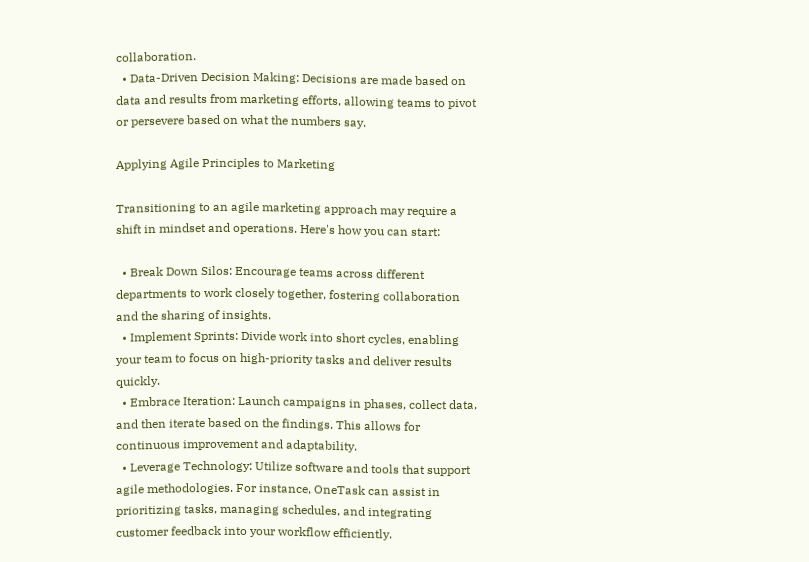collaboration.
  • Data-Driven Decision Making: Decisions are made based on data and results from marketing efforts, allowing teams to pivot or persevere based on what the numbers say.

Applying Agile Principles to Marketing

Transitioning to an agile marketing approach may require a shift in mindset and operations. Here's how you can start:

  • Break Down Silos: Encourage teams across different departments to work closely together, fostering collaboration and the sharing of insights.
  • Implement Sprints: Divide work into short cycles, enabling your team to focus on high-priority tasks and deliver results quickly.
  • Embrace Iteration: Launch campaigns in phases, collect data, and then iterate based on the findings. This allows for continuous improvement and adaptability.
  • Leverage Technology: Utilize software and tools that support agile methodologies. For instance, OneTask can assist in prioritizing tasks, managing schedules, and integrating customer feedback into your workflow efficiently.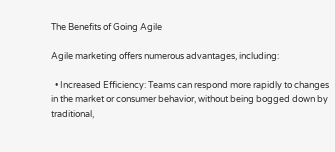The Benefits of Going Agile

Agile marketing offers numerous advantages, including:

  • Increased Efficiency: Teams can respond more rapidly to changes in the market or consumer behavior, without being bogged down by traditional,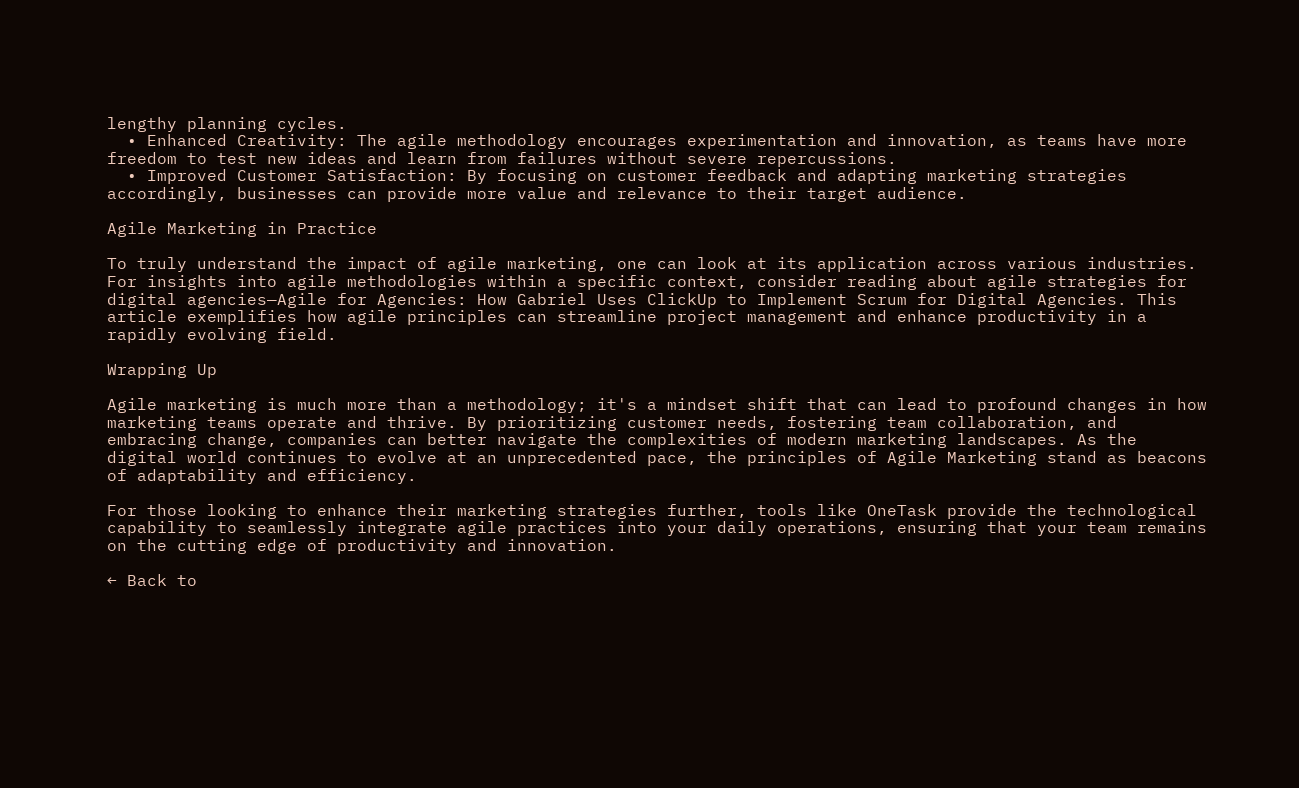lengthy planning cycles.
  • Enhanced Creativity: The agile methodology encourages experimentation and innovation, as teams have more freedom to test new ideas and learn from failures without severe repercussions.
  • Improved Customer Satisfaction: By focusing on customer feedback and adapting marketing strategies accordingly, businesses can provide more value and relevance to their target audience.

Agile Marketing in Practice

To truly understand the impact of agile marketing, one can look at its application across various industries. For insights into agile methodologies within a specific context, consider reading about agile strategies for digital agencies—Agile for Agencies: How Gabriel Uses ClickUp to Implement Scrum for Digital Agencies. This article exemplifies how agile principles can streamline project management and enhance productivity in a rapidly evolving field.

Wrapping Up

Agile marketing is much more than a methodology; it's a mindset shift that can lead to profound changes in how marketing teams operate and thrive. By prioritizing customer needs, fostering team collaboration, and embracing change, companies can better navigate the complexities of modern marketing landscapes. As the digital world continues to evolve at an unprecedented pace, the principles of Agile Marketing stand as beacons of adaptability and efficiency.

For those looking to enhance their marketing strategies further, tools like OneTask provide the technological capability to seamlessly integrate agile practices into your daily operations, ensuring that your team remains on the cutting edge of productivity and innovation.

← Back to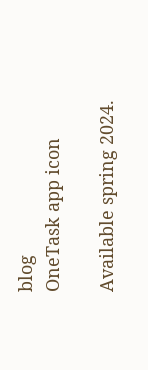blog
OneTask app icon

Available spring 2024.